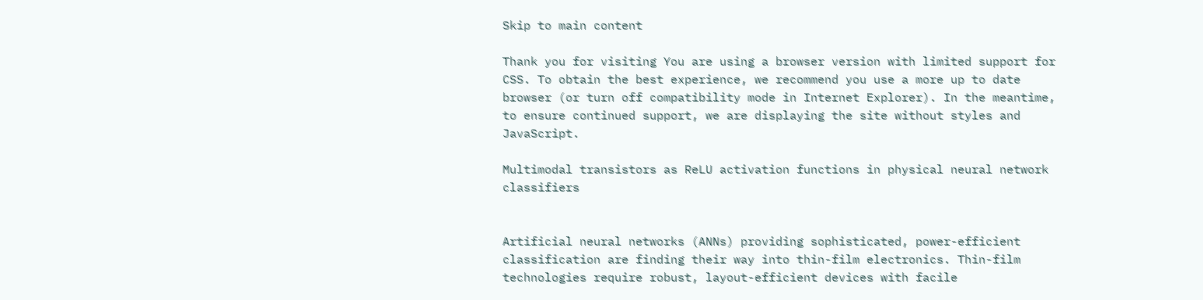Skip to main content

Thank you for visiting You are using a browser version with limited support for CSS. To obtain the best experience, we recommend you use a more up to date browser (or turn off compatibility mode in Internet Explorer). In the meantime, to ensure continued support, we are displaying the site without styles and JavaScript.

Multimodal transistors as ReLU activation functions in physical neural network classifiers


Artificial neural networks (ANNs) providing sophisticated, power-efficient classification are finding their way into thin-film electronics. Thin-film technologies require robust, layout-efficient devices with facile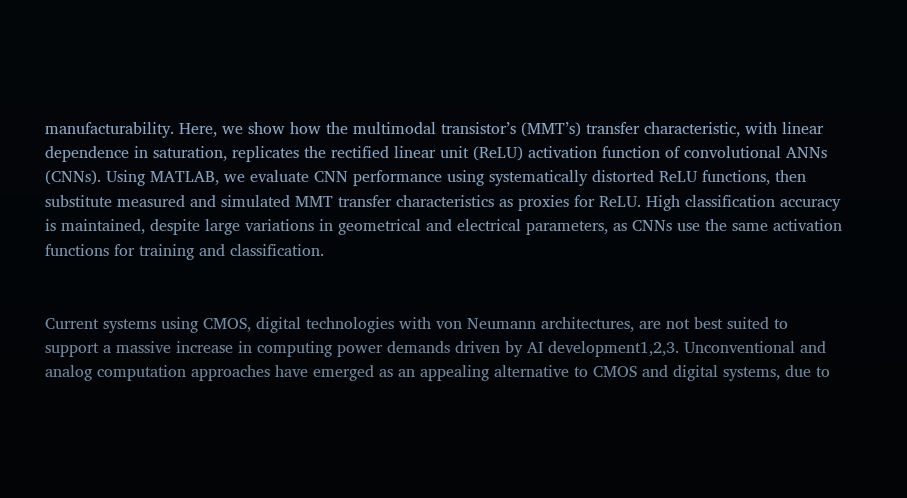manufacturability. Here, we show how the multimodal transistor’s (MMT’s) transfer characteristic, with linear dependence in saturation, replicates the rectified linear unit (ReLU) activation function of convolutional ANNs (CNNs). Using MATLAB, we evaluate CNN performance using systematically distorted ReLU functions, then substitute measured and simulated MMT transfer characteristics as proxies for ReLU. High classification accuracy is maintained, despite large variations in geometrical and electrical parameters, as CNNs use the same activation functions for training and classification.


Current systems using CMOS, digital technologies with von Neumann architectures, are not best suited to support a massive increase in computing power demands driven by AI development1,2,3. Unconventional and analog computation approaches have emerged as an appealing alternative to CMOS and digital systems, due to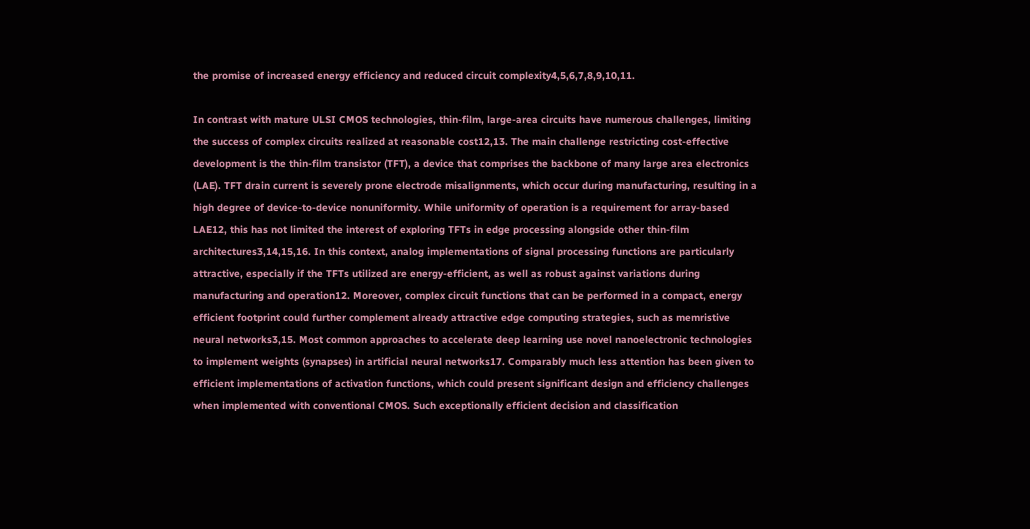the promise of increased energy efficiency and reduced circuit complexity4,5,6,7,8,9,10,11.

In contrast with mature ULSI CMOS technologies, thin-film, large-area circuits have numerous challenges, limiting the success of complex circuits realized at reasonable cost12,13. The main challenge restricting cost-effective development is the thin-film transistor (TFT), a device that comprises the backbone of many large area electronics (LAE). TFT drain current is severely prone electrode misalignments, which occur during manufacturing, resulting in a high degree of device-to-device nonuniformity. While uniformity of operation is a requirement for array-based LAE12, this has not limited the interest of exploring TFTs in edge processing alongside other thin-film architectures3,14,15,16. In this context, analog implementations of signal processing functions are particularly attractive, especially if the TFTs utilized are energy-efficient, as well as robust against variations during manufacturing and operation12. Moreover, complex circuit functions that can be performed in a compact, energy efficient footprint could further complement already attractive edge computing strategies, such as memristive neural networks3,15. Most common approaches to accelerate deep learning use novel nanoelectronic technologies to implement weights (synapses) in artificial neural networks17. Comparably much less attention has been given to efficient implementations of activation functions, which could present significant design and efficiency challenges when implemented with conventional CMOS. Such exceptionally efficient decision and classification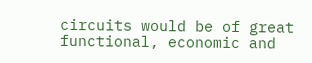circuits would be of great functional, economic and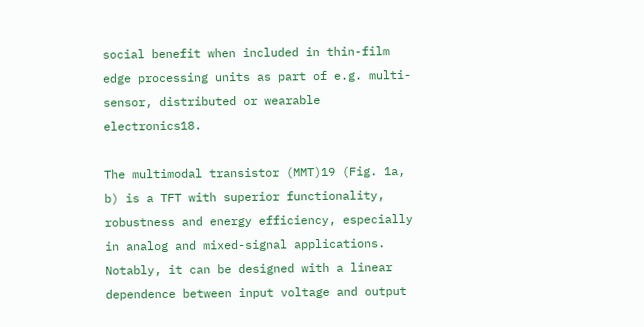social benefit when included in thin-film edge processing units as part of e.g. multi-sensor, distributed or wearable electronics18.

The multimodal transistor (MMT)19 (Fig. 1a, b) is a TFT with superior functionality, robustness and energy efficiency, especially in analog and mixed-signal applications. Notably, it can be designed with a linear dependence between input voltage and output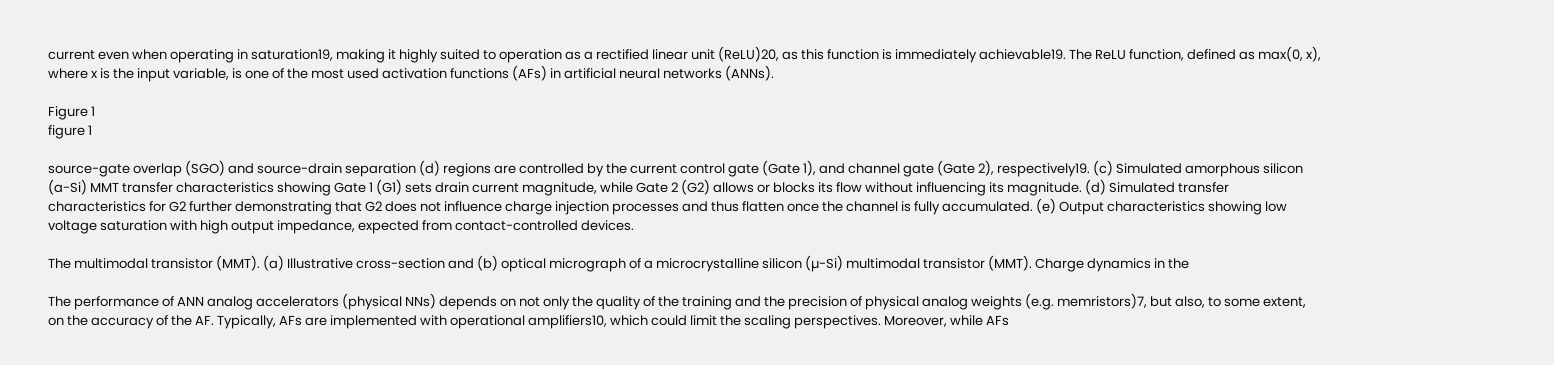current even when operating in saturation19, making it highly suited to operation as a rectified linear unit (ReLU)20, as this function is immediately achievable19. The ReLU function, defined as max(0, x), where x is the input variable, is one of the most used activation functions (AFs) in artificial neural networks (ANNs).

Figure 1
figure 1

source-gate overlap (SGO) and source-drain separation (d) regions are controlled by the current control gate (Gate 1), and channel gate (Gate 2), respectively19. (c) Simulated amorphous silicon (a-Si) MMT transfer characteristics showing Gate 1 (G1) sets drain current magnitude, while Gate 2 (G2) allows or blocks its flow without influencing its magnitude. (d) Simulated transfer characteristics for G2 further demonstrating that G2 does not influence charge injection processes and thus flatten once the channel is fully accumulated. (e) Output characteristics showing low voltage saturation with high output impedance, expected from contact-controlled devices.

The multimodal transistor (MMT). (a) Illustrative cross-section and (b) optical micrograph of a microcrystalline silicon (µ-Si) multimodal transistor (MMT). Charge dynamics in the

The performance of ANN analog accelerators (physical NNs) depends on not only the quality of the training and the precision of physical analog weights (e.g. memristors)7, but also, to some extent, on the accuracy of the AF. Typically, AFs are implemented with operational amplifiers10, which could limit the scaling perspectives. Moreover, while AFs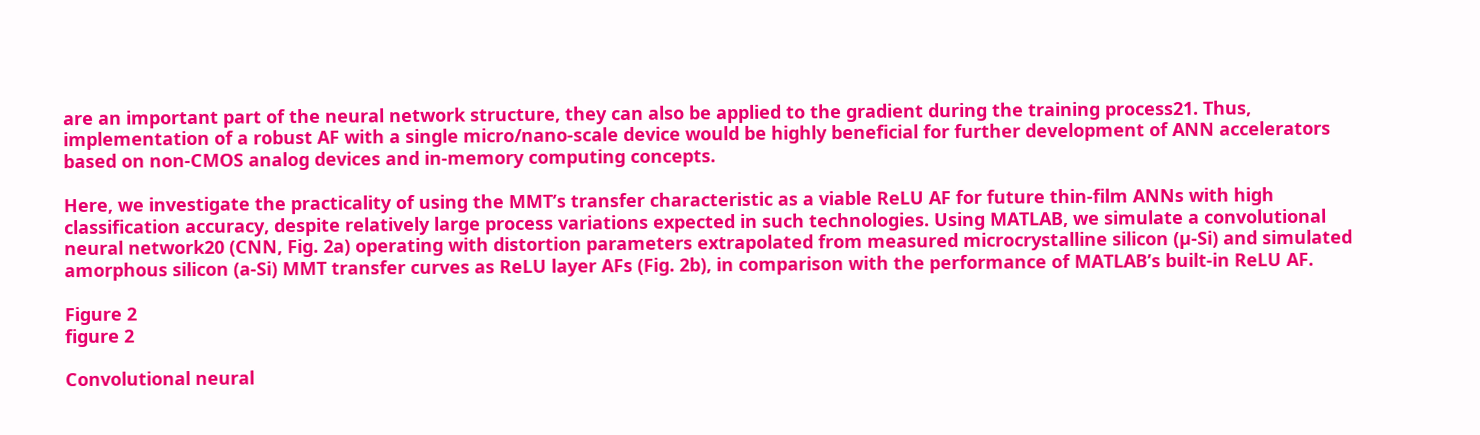are an important part of the neural network structure, they can also be applied to the gradient during the training process21. Thus, implementation of a robust AF with a single micro/nano-scale device would be highly beneficial for further development of ANN accelerators based on non-CMOS analog devices and in-memory computing concepts.

Here, we investigate the practicality of using the MMT’s transfer characteristic as a viable ReLU AF for future thin-film ANNs with high classification accuracy, despite relatively large process variations expected in such technologies. Using MATLAB, we simulate a convolutional neural network20 (CNN, Fig. 2a) operating with distortion parameters extrapolated from measured microcrystalline silicon (µ-Si) and simulated amorphous silicon (a-Si) MMT transfer curves as ReLU layer AFs (Fig. 2b), in comparison with the performance of MATLAB’s built-in ReLU AF.

Figure 2
figure 2

Convolutional neural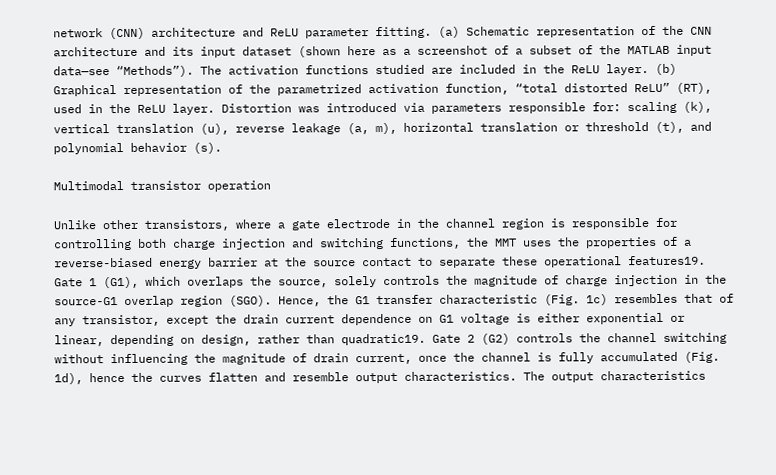network (CNN) architecture and ReLU parameter fitting. (a) Schematic representation of the CNN architecture and its input dataset (shown here as a screenshot of a subset of the MATLAB input data—see “Methods”). The activation functions studied are included in the ReLU layer. (b) Graphical representation of the parametrized activation function, “total distorted ReLU” (RT), used in the ReLU layer. Distortion was introduced via parameters responsible for: scaling (k), vertical translation (u), reverse leakage (a, m), horizontal translation or threshold (t), and polynomial behavior (s).

Multimodal transistor operation

Unlike other transistors, where a gate electrode in the channel region is responsible for controlling both charge injection and switching functions, the MMT uses the properties of a reverse-biased energy barrier at the source contact to separate these operational features19. Gate 1 (G1), which overlaps the source, solely controls the magnitude of charge injection in the source-G1 overlap region (SGO). Hence, the G1 transfer characteristic (Fig. 1c) resembles that of any transistor, except the drain current dependence on G1 voltage is either exponential or linear, depending on design, rather than quadratic19. Gate 2 (G2) controls the channel switching without influencing the magnitude of drain current, once the channel is fully accumulated (Fig. 1d), hence the curves flatten and resemble output characteristics. The output characteristics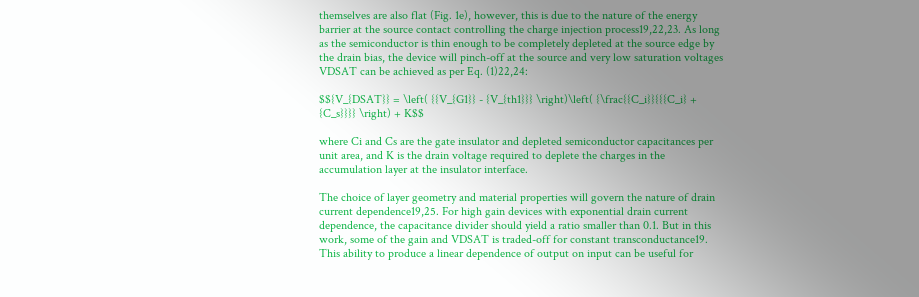themselves are also flat (Fig. 1e), however, this is due to the nature of the energy barrier at the source contact controlling the charge injection process19,22,23. As long as the semiconductor is thin enough to be completely depleted at the source edge by the drain bias, the device will pinch-off at the source and very low saturation voltages VDSAT can be achieved as per Eq. (1)22,24:

$${V_{DSAT}} = \left( {{V_{G1}} - {V_{th1}}} \right)\left( {\frac{{C_i}}{{{C_i} + {C_s}}}} \right) + K$$

where Ci and Cs are the gate insulator and depleted semiconductor capacitances per unit area, and K is the drain voltage required to deplete the charges in the accumulation layer at the insulator interface.

The choice of layer geometry and material properties will govern the nature of drain current dependence19,25. For high gain devices with exponential drain current dependence, the capacitance divider should yield a ratio smaller than 0.1. But in this work, some of the gain and VDSAT is traded-off for constant transconductance19. This ability to produce a linear dependence of output on input can be useful for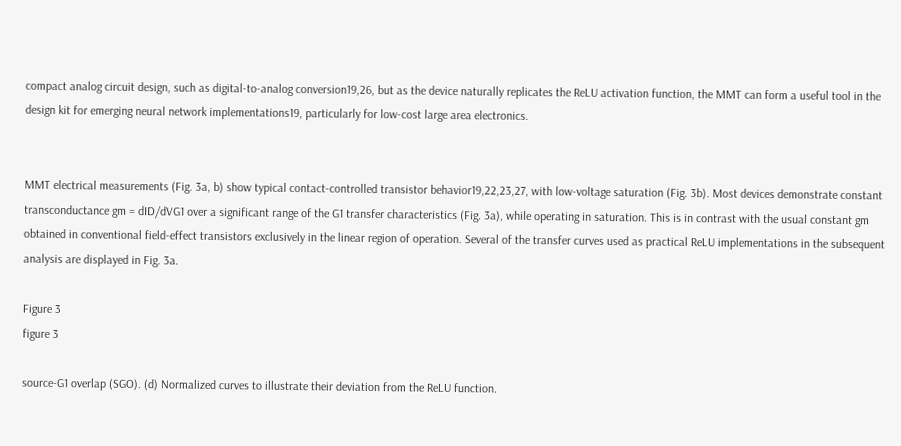compact analog circuit design, such as digital-to-analog conversion19,26, but as the device naturally replicates the ReLU activation function, the MMT can form a useful tool in the design kit for emerging neural network implementations19, particularly for low-cost large area electronics.


MMT electrical measurements (Fig. 3a, b) show typical contact-controlled transistor behavior19,22,23,27, with low-voltage saturation (Fig. 3b). Most devices demonstrate constant transconductance gm = dID/dVG1 over a significant range of the G1 transfer characteristics (Fig. 3a), while operating in saturation. This is in contrast with the usual constant gm obtained in conventional field-effect transistors exclusively in the linear region of operation. Several of the transfer curves used as practical ReLU implementations in the subsequent analysis are displayed in Fig. 3a.

Figure 3
figure 3

source-G1 overlap (SGO). (d) Normalized curves to illustrate their deviation from the ReLU function.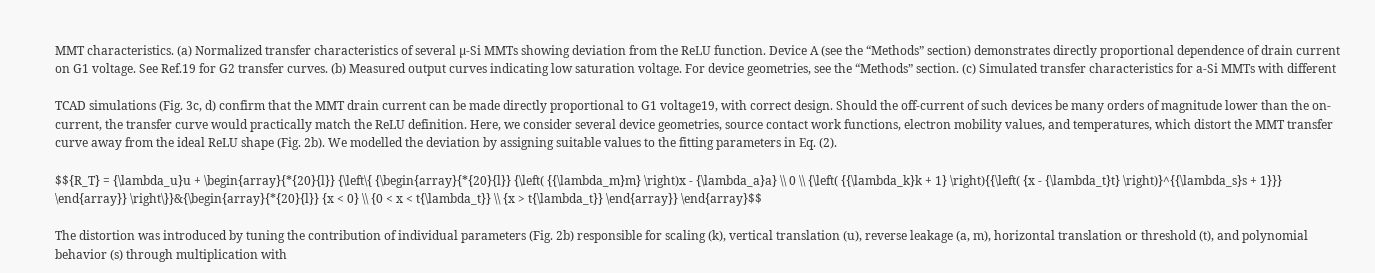MMT characteristics. (a) Normalized transfer characteristics of several µ-Si MMTs showing deviation from the ReLU function. Device A (see the “Methods” section) demonstrates directly proportional dependence of drain current on G1 voltage. See Ref.19 for G2 transfer curves. (b) Measured output curves indicating low saturation voltage. For device geometries, see the “Methods” section. (c) Simulated transfer characteristics for a-Si MMTs with different

TCAD simulations (Fig. 3c, d) confirm that the MMT drain current can be made directly proportional to G1 voltage19, with correct design. Should the off-current of such devices be many orders of magnitude lower than the on-current, the transfer curve would practically match the ReLU definition. Here, we consider several device geometries, source contact work functions, electron mobility values, and temperatures, which distort the MMT transfer curve away from the ideal ReLU shape (Fig. 2b). We modelled the deviation by assigning suitable values to the fitting parameters in Eq. (2).

$${R_T} = {\lambda_u}u + \begin{array}{*{20}{l}} {\left\{ {\begin{array}{*{20}{l}} {\left( {{\lambda_m}m} \right)x - {\lambda_a}a} \\ 0 \\ {\left( {{\lambda_k}k + 1} \right){{\left( {x - {\lambda_t}t} \right)}^{{\lambda_s}s + 1}}} \end{array}} \right\}}&{\begin{array}{*{20}{l}} {x < 0} \\ {0 < x < t{\lambda_t}} \\ {x > t{\lambda_t}} \end{array}} \end{array}$$

The distortion was introduced by tuning the contribution of individual parameters (Fig. 2b) responsible for scaling (k), vertical translation (u), reverse leakage (a, m), horizontal translation or threshold (t), and polynomial behavior (s) through multiplication with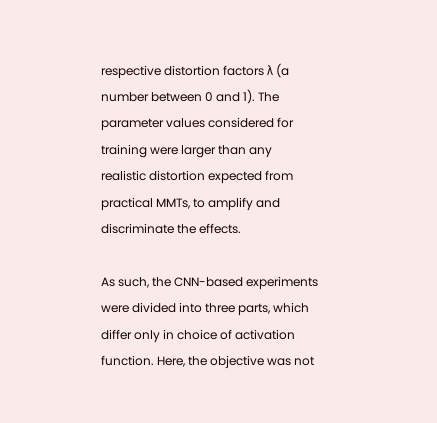respective distortion factors λ (a number between 0 and 1). The parameter values considered for training were larger than any realistic distortion expected from practical MMTs, to amplify and discriminate the effects.

As such, the CNN-based experiments were divided into three parts, which differ only in choice of activation function. Here, the objective was not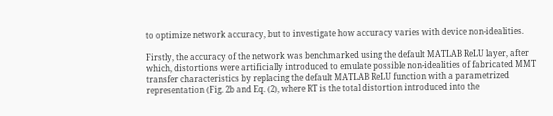to optimize network accuracy, but to investigate how accuracy varies with device non-idealities.

Firstly, the accuracy of the network was benchmarked using the default MATLAB ReLU layer, after which, distortions were artificially introduced to emulate possible non-idealities of fabricated MMT transfer characteristics by replacing the default MATLAB ReLU function with a parametrized representation (Fig. 2b and Eq. (2), where RT is the total distortion introduced into the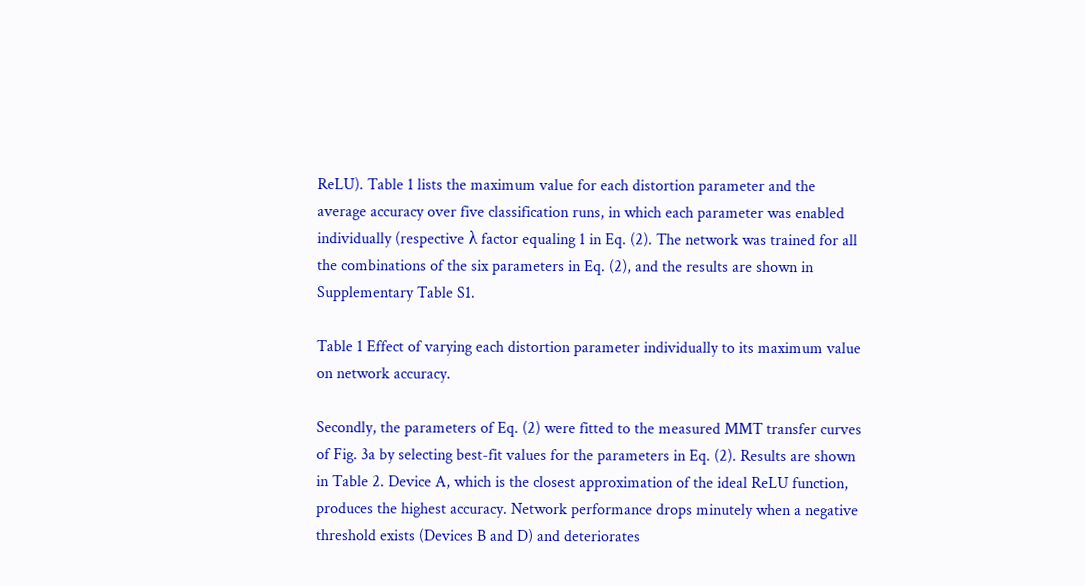ReLU). Table 1 lists the maximum value for each distortion parameter and the average accuracy over five classification runs, in which each parameter was enabled individually (respective λ factor equaling 1 in Eq. (2). The network was trained for all the combinations of the six parameters in Eq. (2), and the results are shown in Supplementary Table S1.

Table 1 Effect of varying each distortion parameter individually to its maximum value on network accuracy.

Secondly, the parameters of Eq. (2) were fitted to the measured MMT transfer curves of Fig. 3a by selecting best-fit values for the parameters in Eq. (2). Results are shown in Table 2. Device A, which is the closest approximation of the ideal ReLU function, produces the highest accuracy. Network performance drops minutely when a negative threshold exists (Devices B and D) and deteriorates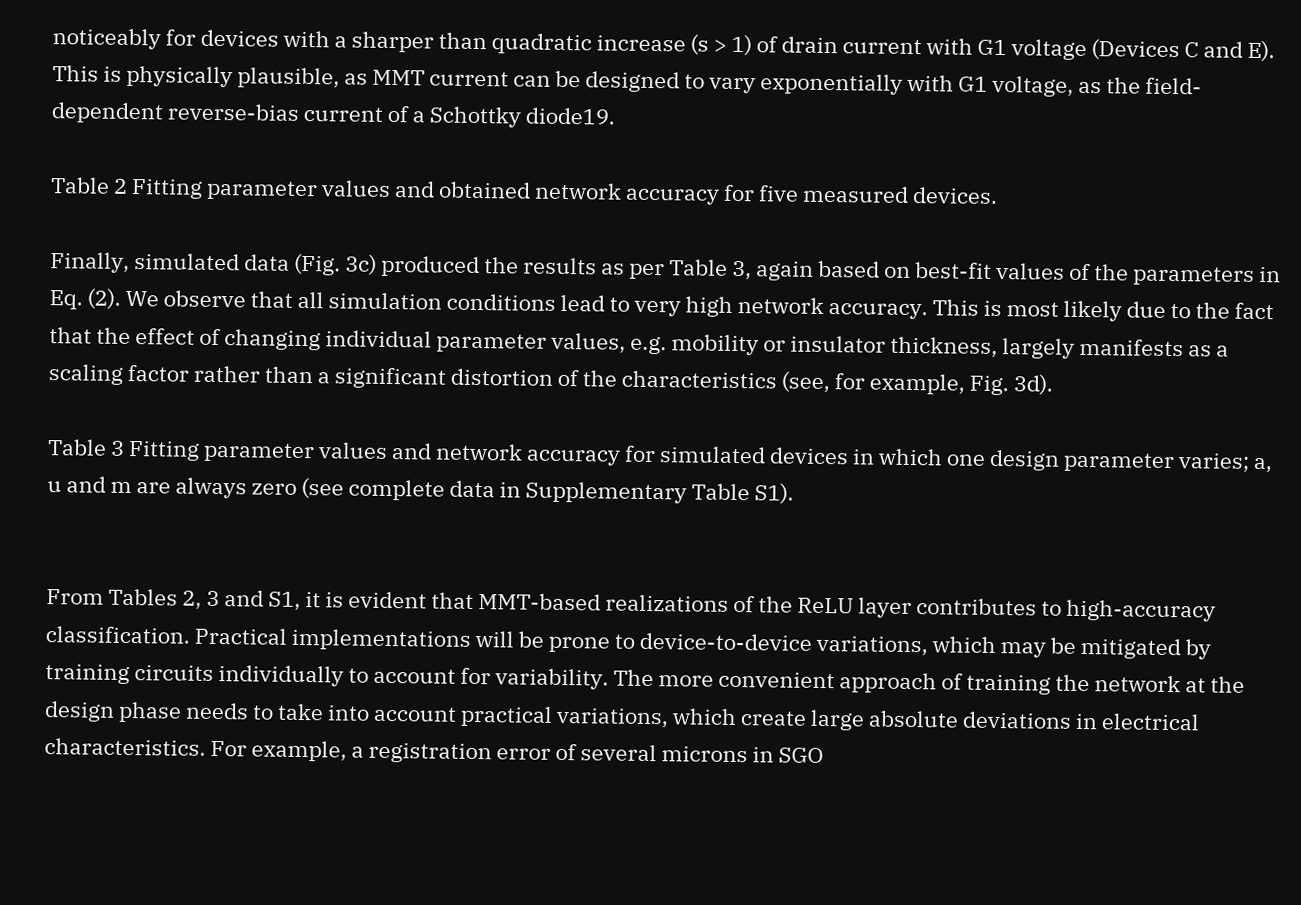noticeably for devices with a sharper than quadratic increase (s > 1) of drain current with G1 voltage (Devices C and E). This is physically plausible, as MMT current can be designed to vary exponentially with G1 voltage, as the field-dependent reverse-bias current of a Schottky diode19.

Table 2 Fitting parameter values and obtained network accuracy for five measured devices.

Finally, simulated data (Fig. 3c) produced the results as per Table 3, again based on best-fit values of the parameters in Eq. (2). We observe that all simulation conditions lead to very high network accuracy. This is most likely due to the fact that the effect of changing individual parameter values, e.g. mobility or insulator thickness, largely manifests as a scaling factor rather than a significant distortion of the characteristics (see, for example, Fig. 3d).

Table 3 Fitting parameter values and network accuracy for simulated devices in which one design parameter varies; a, u and m are always zero (see complete data in Supplementary Table S1).


From Tables 2, 3 and S1, it is evident that MMT-based realizations of the ReLU layer contributes to high-accuracy classification. Practical implementations will be prone to device-to-device variations, which may be mitigated by training circuits individually to account for variability. The more convenient approach of training the network at the design phase needs to take into account practical variations, which create large absolute deviations in electrical characteristics. For example, a registration error of several microns in SGO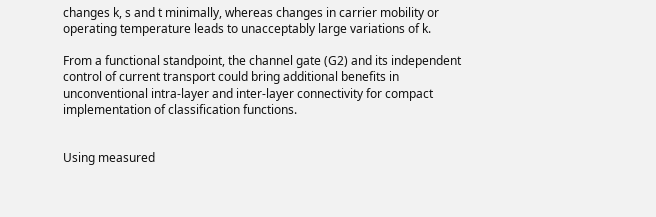changes k, s and t minimally, whereas changes in carrier mobility or operating temperature leads to unacceptably large variations of k.

From a functional standpoint, the channel gate (G2) and its independent control of current transport could bring additional benefits in unconventional intra-layer and inter-layer connectivity for compact implementation of classification functions.


Using measured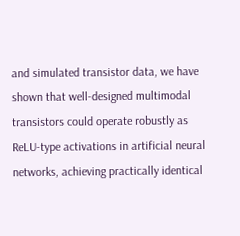and simulated transistor data, we have shown that well-designed multimodal transistors could operate robustly as ReLU-type activations in artificial neural networks, achieving practically identical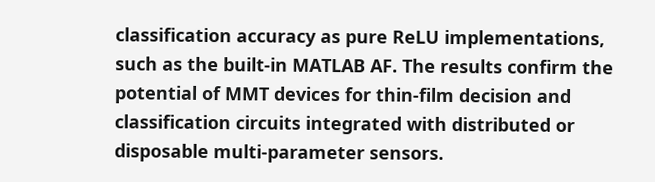classification accuracy as pure ReLU implementations, such as the built-in MATLAB AF. The results confirm the potential of MMT devices for thin-film decision and classification circuits integrated with distributed or disposable multi-parameter sensors.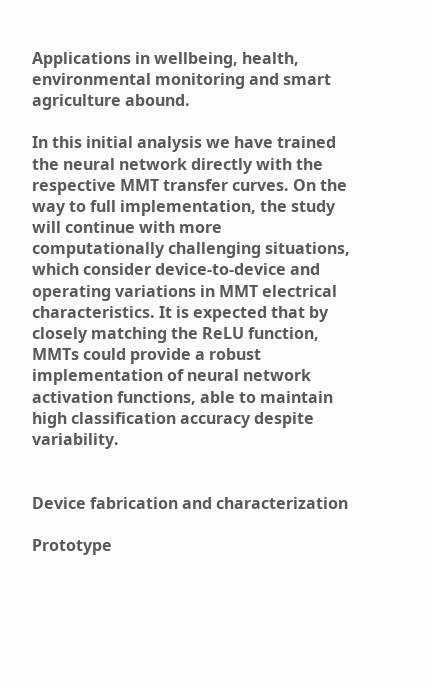Applications in wellbeing, health, environmental monitoring and smart agriculture abound.

In this initial analysis we have trained the neural network directly with the respective MMT transfer curves. On the way to full implementation, the study will continue with more computationally challenging situations, which consider device-to-device and operating variations in MMT electrical characteristics. It is expected that by closely matching the ReLU function, MMTs could provide a robust implementation of neural network activation functions, able to maintain high classification accuracy despite variability.


Device fabrication and characterization

Prototype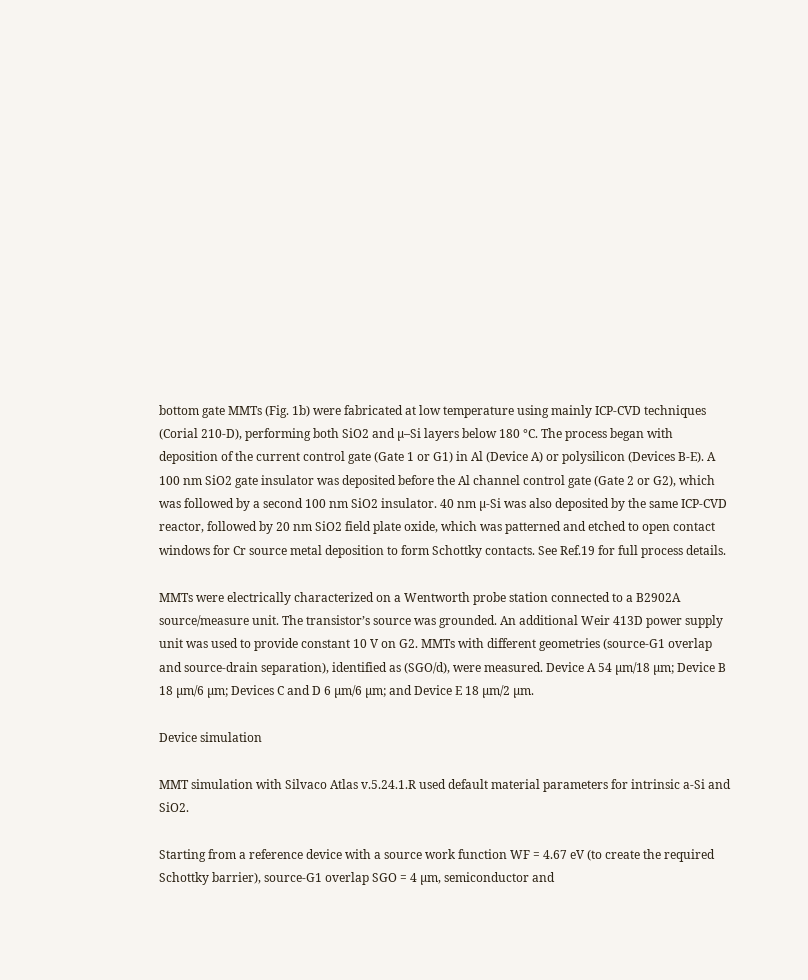bottom gate MMTs (Fig. 1b) were fabricated at low temperature using mainly ICP-CVD techniques (Corial 210-D), performing both SiO2 and µ–Si layers below 180 °C. The process began with deposition of the current control gate (Gate 1 or G1) in Al (Device A) or polysilicon (Devices B-E). A 100 nm SiO2 gate insulator was deposited before the Al channel control gate (Gate 2 or G2), which was followed by a second 100 nm SiO2 insulator. 40 nm µ-Si was also deposited by the same ICP-CVD reactor, followed by 20 nm SiO2 field plate oxide, which was patterned and etched to open contact windows for Cr source metal deposition to form Schottky contacts. See Ref.19 for full process details.

MMTs were electrically characterized on a Wentworth probe station connected to a B2902A source/measure unit. The transistor’s source was grounded. An additional Weir 413D power supply unit was used to provide constant 10 V on G2. MMTs with different geometries (source-G1 overlap and source-drain separation), identified as (SGO/d), were measured. Device A 54 µm/18 µm; Device B 18 µm/6 µm; Devices C and D 6 µm/6 µm; and Device E 18 µm/2 µm.

Device simulation

MMT simulation with Silvaco Atlas v.5.24.1.R used default material parameters for intrinsic a-Si and SiO2.

Starting from a reference device with a source work function WF = 4.67 eV (to create the required Schottky barrier), source-G1 overlap SGO = 4 µm, semiconductor and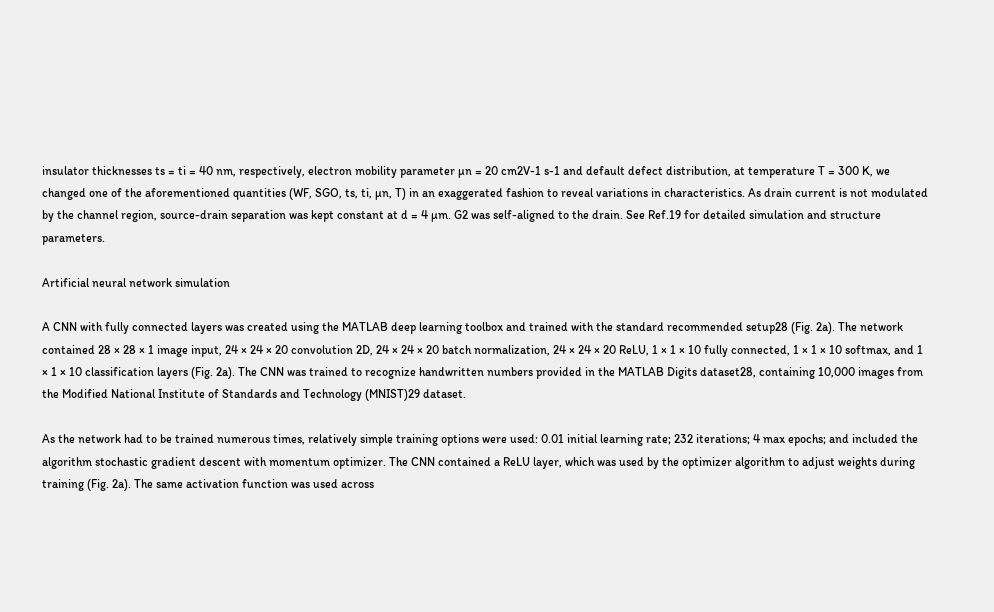insulator thicknesses ts = ti = 40 nm, respectively, electron mobility parameter µn = 20 cm2V-1 s-1 and default defect distribution, at temperature T = 300 K, we changed one of the aforementioned quantities (WF, SGO, ts, ti, µn, T) in an exaggerated fashion to reveal variations in characteristics. As drain current is not modulated by the channel region, source-drain separation was kept constant at d = 4 µm. G2 was self-aligned to the drain. See Ref.19 for detailed simulation and structure parameters.

Artificial neural network simulation

A CNN with fully connected layers was created using the MATLAB deep learning toolbox and trained with the standard recommended setup28 (Fig. 2a). The network contained 28 × 28 × 1 image input, 24 × 24 × 20 convolution 2D, 24 × 24 × 20 batch normalization, 24 × 24 × 20 ReLU, 1 × 1 × 10 fully connected, 1 × 1 × 10 softmax, and 1 × 1 × 10 classification layers (Fig. 2a). The CNN was trained to recognize handwritten numbers provided in the MATLAB Digits dataset28, containing 10,000 images from the Modified National Institute of Standards and Technology (MNIST)29 dataset.

As the network had to be trained numerous times, relatively simple training options were used: 0.01 initial learning rate; 232 iterations; 4 max epochs; and included the algorithm stochastic gradient descent with momentum optimizer. The CNN contained a ReLU layer, which was used by the optimizer algorithm to adjust weights during training (Fig. 2a). The same activation function was used across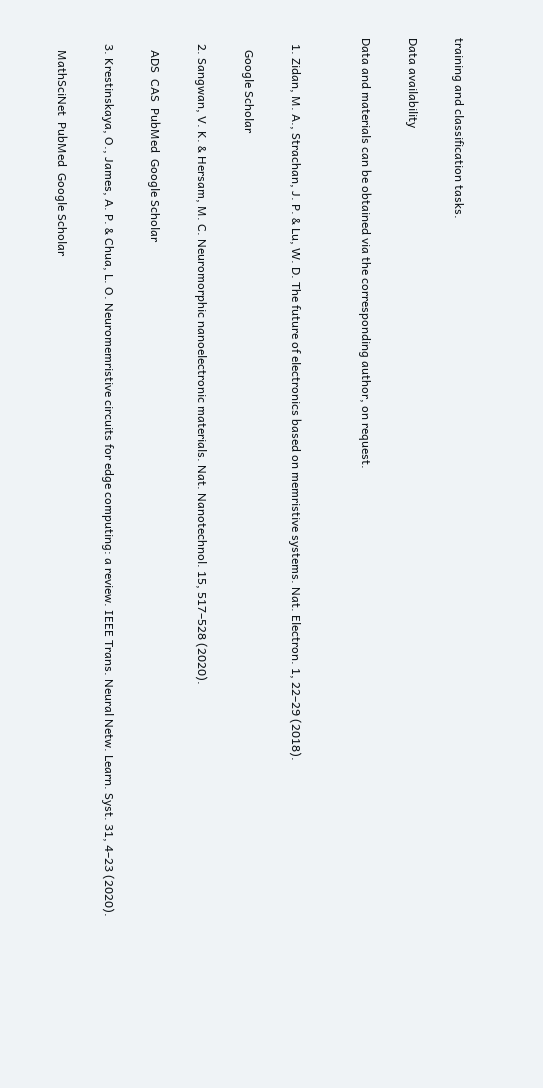training and classification tasks.

Data availability

Data and materials can be obtained via the corresponding author, on request.


  1. Zidan, M. A., Strachan, J. P. & Lu, W. D. The future of electronics based on memristive systems. Nat. Electron. 1, 22–29 (2018).

    Google Scholar

  2. Sangwan, V. K. & Hersam, M. C. Neuromorphic nanoelectronic materials. Nat. Nanotechnol. 15, 517–528 (2020).

    ADS  CAS  PubMed  Google Scholar

  3. Krestinskaya, O., James, A. P. & Chua, L. O. Neuromemristive circuits for edge computing: a review. IEEE Trans. Neural Netw. Learn. Syst. 31, 4–23 (2020).

    MathSciNet  PubMed  Google Scholar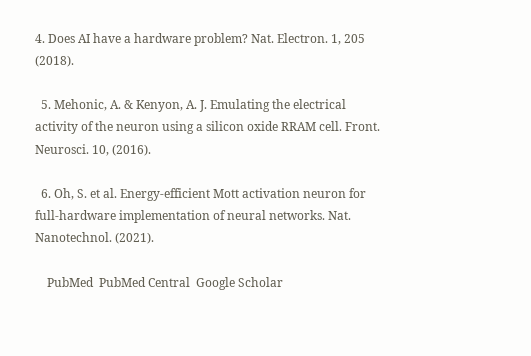4. Does AI have a hardware problem? Nat. Electron. 1, 205 (2018).

  5. Mehonic, A. & Kenyon, A. J. Emulating the electrical activity of the neuron using a silicon oxide RRAM cell. Front. Neurosci. 10, (2016).

  6. Oh, S. et al. Energy-efficient Mott activation neuron for full-hardware implementation of neural networks. Nat. Nanotechnol. (2021).

    PubMed  PubMed Central  Google Scholar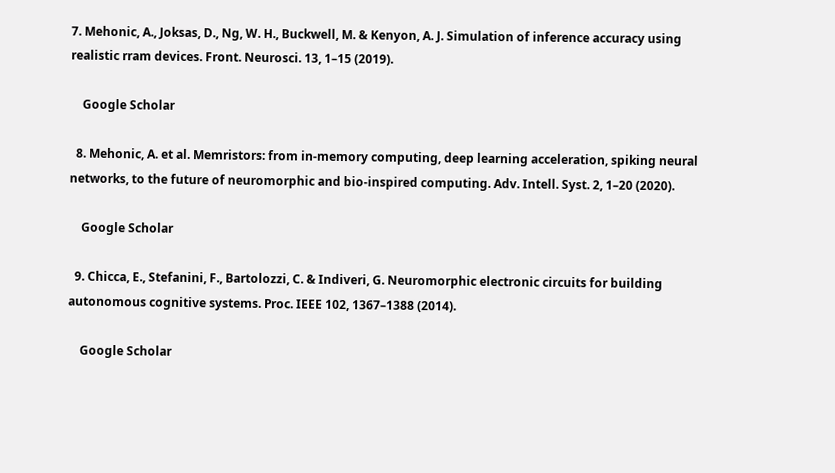7. Mehonic, A., Joksas, D., Ng, W. H., Buckwell, M. & Kenyon, A. J. Simulation of inference accuracy using realistic rram devices. Front. Neurosci. 13, 1–15 (2019).

    Google Scholar

  8. Mehonic, A. et al. Memristors: from in-memory computing, deep learning acceleration, spiking neural networks, to the future of neuromorphic and bio-inspired computing. Adv. Intell. Syst. 2, 1–20 (2020).

    Google Scholar

  9. Chicca, E., Stefanini, F., Bartolozzi, C. & Indiveri, G. Neuromorphic electronic circuits for building autonomous cognitive systems. Proc. IEEE 102, 1367–1388 (2014).

    Google Scholar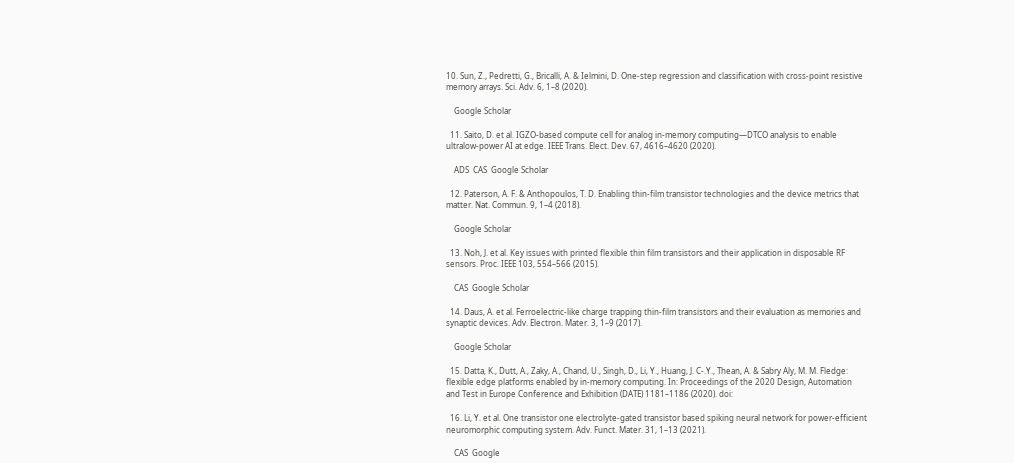10. Sun, Z., Pedretti, G., Bricalli, A. & Ielmini, D. One-step regression and classification with cross-point resistive memory arrays. Sci. Adv. 6, 1–8 (2020).

    Google Scholar

  11. Saito, D. et al. IGZO-based compute cell for analog in-memory computing—DTCO analysis to enable ultralow-power AI at edge. IEEE Trans. Elect. Dev. 67, 4616–4620 (2020).

    ADS  CAS  Google Scholar

  12. Paterson, A. F. & Anthopoulos, T. D. Enabling thin-film transistor technologies and the device metrics that matter. Nat. Commun. 9, 1–4 (2018).

    Google Scholar

  13. Noh, J. et al. Key issues with printed flexible thin film transistors and their application in disposable RF sensors. Proc. IEEE 103, 554–566 (2015).

    CAS  Google Scholar

  14. Daus, A. et al. Ferroelectric-like charge trapping thin-film transistors and their evaluation as memories and synaptic devices. Adv. Electron. Mater. 3, 1–9 (2017).

    Google Scholar

  15. Datta, K., Dutt, A., Zaky, A., Chand, U., Singh, D., Li, Y., Huang, J. C-.Y., Thean, A. & Sabry Aly, M. M. Fledge: flexible edge platforms enabled by in-memory computing. In: Proceedings of the 2020 Design, Automation and Test in Europe Conference and Exhibition (DATE) 1181–1186 (2020). doi:

  16. Li, Y. et al. One transistor one electrolyte-gated transistor based spiking neural network for power-efficient neuromorphic computing system. Adv. Funct. Mater. 31, 1–13 (2021).

    CAS  Google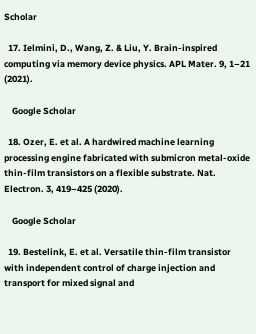Scholar

  17. Ielmini, D., Wang, Z. & Liu, Y. Brain-inspired computing via memory device physics. APL Mater. 9, 1–21 (2021).

    Google Scholar

  18. Ozer, E. et al. A hardwired machine learning processing engine fabricated with submicron metal-oxide thin-film transistors on a flexible substrate. Nat. Electron. 3, 419–425 (2020).

    Google Scholar

  19. Bestelink, E. et al. Versatile thin-film transistor with independent control of charge injection and transport for mixed signal and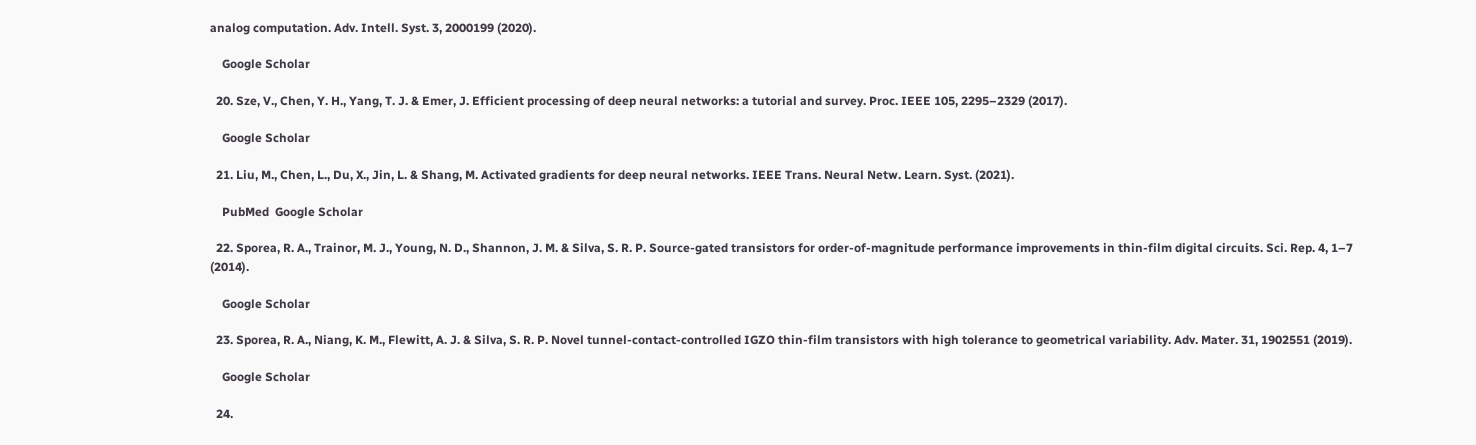analog computation. Adv. Intell. Syst. 3, 2000199 (2020).

    Google Scholar

  20. Sze, V., Chen, Y. H., Yang, T. J. & Emer, J. Efficient processing of deep neural networks: a tutorial and survey. Proc. IEEE 105, 2295–2329 (2017).

    Google Scholar

  21. Liu, M., Chen, L., Du, X., Jin, L. & Shang, M. Activated gradients for deep neural networks. IEEE Trans. Neural Netw. Learn. Syst. (2021).

    PubMed  Google Scholar

  22. Sporea, R. A., Trainor, M. J., Young, N. D., Shannon, J. M. & Silva, S. R. P. Source-gated transistors for order-of-magnitude performance improvements in thin-film digital circuits. Sci. Rep. 4, 1–7 (2014).

    Google Scholar

  23. Sporea, R. A., Niang, K. M., Flewitt, A. J. & Silva, S. R. P. Novel tunnel-contact-controlled IGZO thin-film transistors with high tolerance to geometrical variability. Adv. Mater. 31, 1902551 (2019).

    Google Scholar

  24.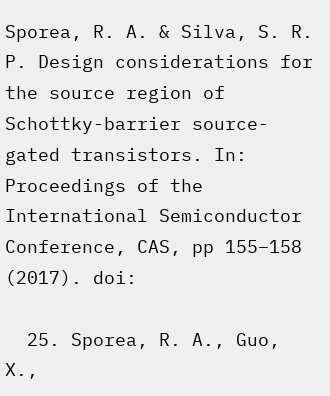Sporea, R. A. & Silva, S. R. P. Design considerations for the source region of Schottky-barrier source-gated transistors. In: Proceedings of the International Semiconductor Conference, CAS, pp 155–158 (2017). doi:

  25. Sporea, R. A., Guo, X.,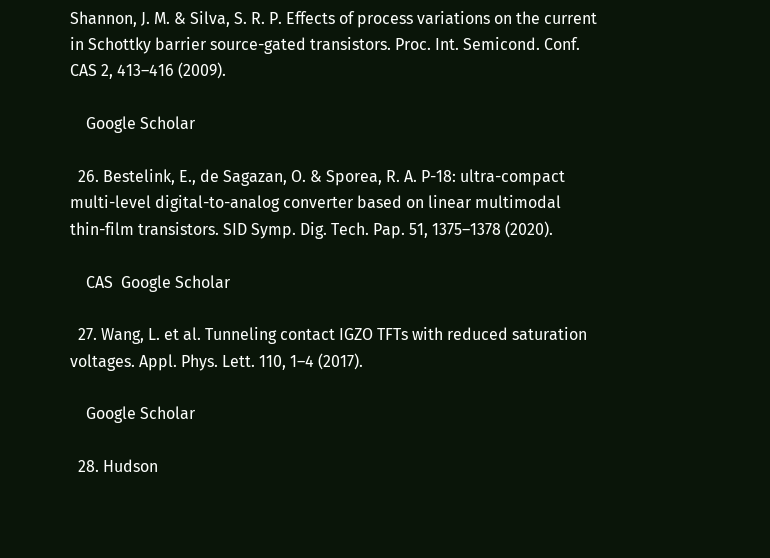Shannon, J. M. & Silva, S. R. P. Effects of process variations on the current in Schottky barrier source-gated transistors. Proc. Int. Semicond. Conf. CAS 2, 413–416 (2009).

    Google Scholar

  26. Bestelink, E., de Sagazan, O. & Sporea, R. A. P-18: ultra-compact multi-level digital-to-analog converter based on linear multimodal thin-film transistors. SID Symp. Dig. Tech. Pap. 51, 1375–1378 (2020).

    CAS  Google Scholar

  27. Wang, L. et al. Tunneling contact IGZO TFTs with reduced saturation voltages. Appl. Phys. Lett. 110, 1–4 (2017).

    Google Scholar

  28. Hudson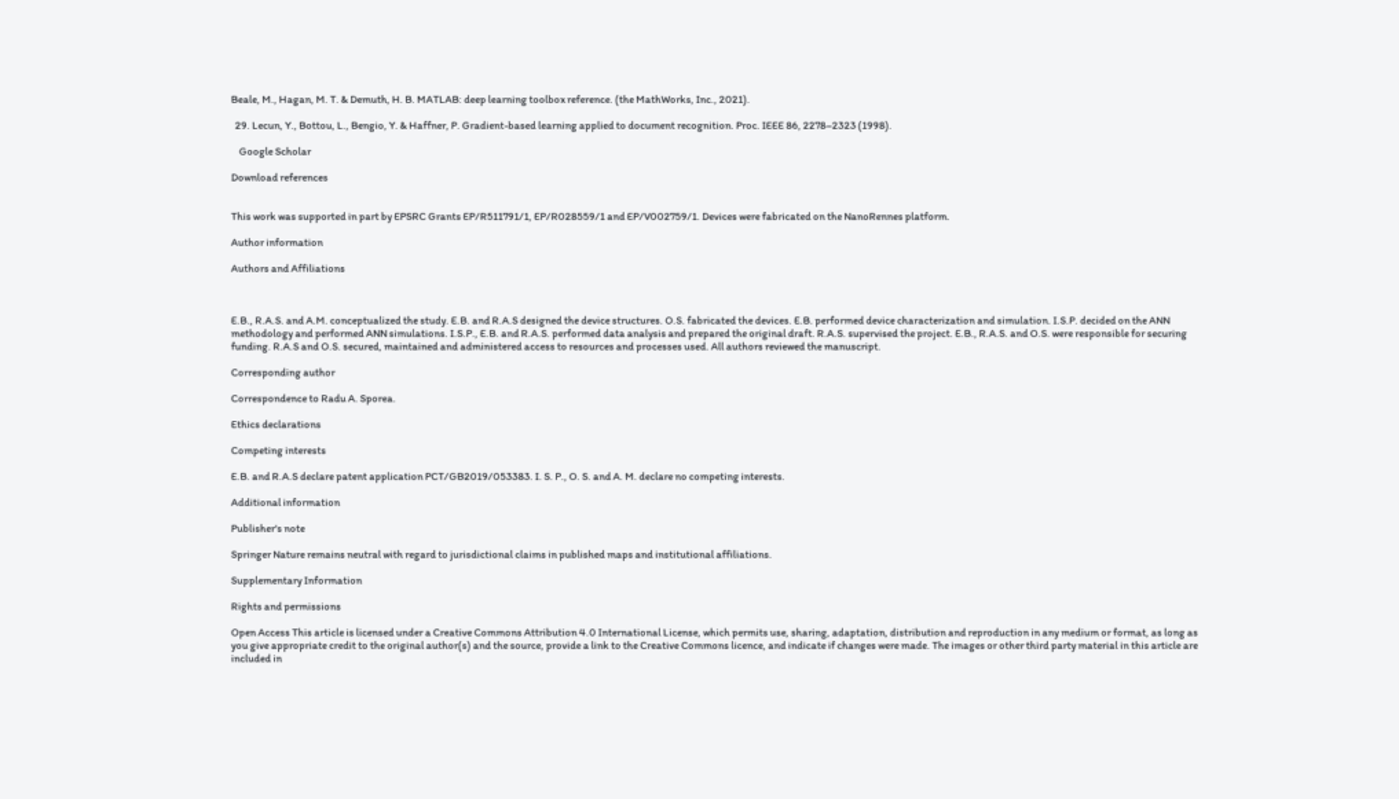Beale, M., Hagan, M. T. & Demuth, H. B. MATLAB: deep learning toolbox reference. (the MathWorks, Inc., 2021).

  29. Lecun, Y., Bottou, L., Bengio, Y. & Haffner, P. Gradient-based learning applied to document recognition. Proc. IEEE 86, 2278–2323 (1998).

    Google Scholar

Download references


This work was supported in part by EPSRC Grants EP/R511791/1, EP/R028559/1 and EP/V002759/1. Devices were fabricated on the NanoRennes platform.

Author information

Authors and Affiliations



E.B., R.A.S. and A.M. conceptualized the study. E.B. and R.A.S designed the device structures. O.S. fabricated the devices. E.B. performed device characterization and simulation. I.S.P. decided on the ANN methodology and performed ANN simulations. I.S.P., E.B. and R.A.S. performed data analysis and prepared the original draft. R.A.S. supervised the project. E.B., R.A.S. and O.S. were responsible for securing funding. R.A.S and O.S. secured, maintained and administered access to resources and processes used. All authors reviewed the manuscript.

Corresponding author

Correspondence to Radu A. Sporea.

Ethics declarations

Competing interests

E.B. and R.A.S declare patent application PCT/GB2019/053383. I. S. P., O. S. and A. M. declare no competing interests.

Additional information

Publisher's note

Springer Nature remains neutral with regard to jurisdictional claims in published maps and institutional affiliations.

Supplementary Information

Rights and permissions

Open Access This article is licensed under a Creative Commons Attribution 4.0 International License, which permits use, sharing, adaptation, distribution and reproduction in any medium or format, as long as you give appropriate credit to the original author(s) and the source, provide a link to the Creative Commons licence, and indicate if changes were made. The images or other third party material in this article are included in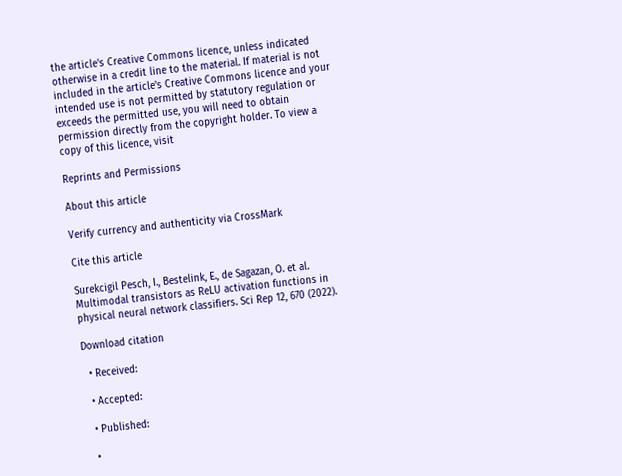the article's Creative Commons licence, unless indicated otherwise in a credit line to the material. If material is not included in the article's Creative Commons licence and your intended use is not permitted by statutory regulation or exceeds the permitted use, you will need to obtain permission directly from the copyright holder. To view a copy of this licence, visit

Reprints and Permissions

About this article

Verify currency and authenticity via CrossMark

Cite this article

Surekcigil Pesch, I., Bestelink, E., de Sagazan, O. et al. Multimodal transistors as ReLU activation functions in physical neural network classifiers. Sci Rep 12, 670 (2022).

Download citation

  • Received:

  • Accepted:

  • Published:

  •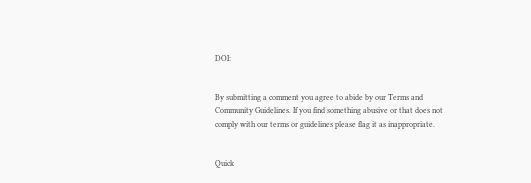DOI:


By submitting a comment you agree to abide by our Terms and Community Guidelines. If you find something abusive or that does not comply with our terms or guidelines please flag it as inappropriate.


Quick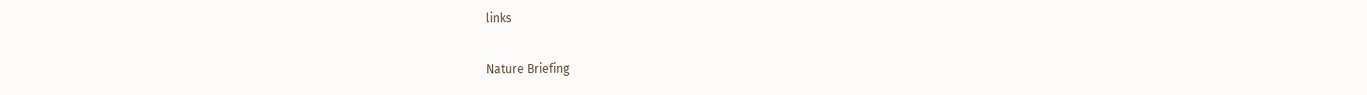links

Nature Briefing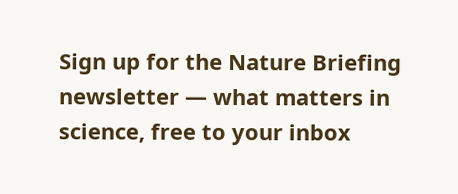Sign up for the Nature Briefing newsletter — what matters in science, free to your inbox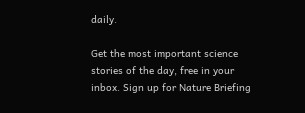daily.

Get the most important science stories of the day, free in your inbox. Sign up for Nature Briefing